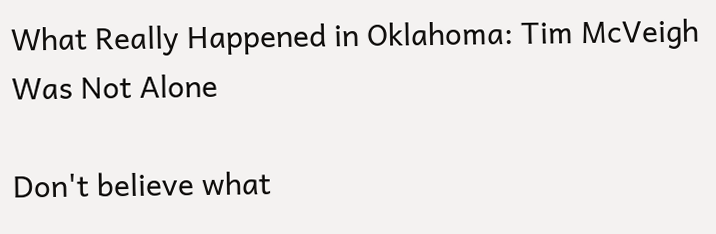What Really Happened in Oklahoma: Tim McVeigh Was Not Alone

Don't believe what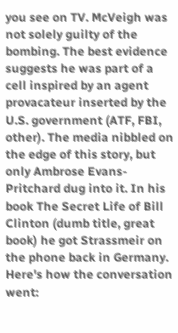you see on TV. McVeigh was not solely guilty of the bombing. The best evidence suggests he was part of a cell inspired by an agent provacateur inserted by the U.S. government (ATF, FBI, other). The media nibbled on the edge of this story, but only Ambrose Evans-Pritchard dug into it. In his book The Secret Life of Bill Clinton (dumb title, great book) he got Strassmeir on the phone back in Germany. Here's how the conversation went: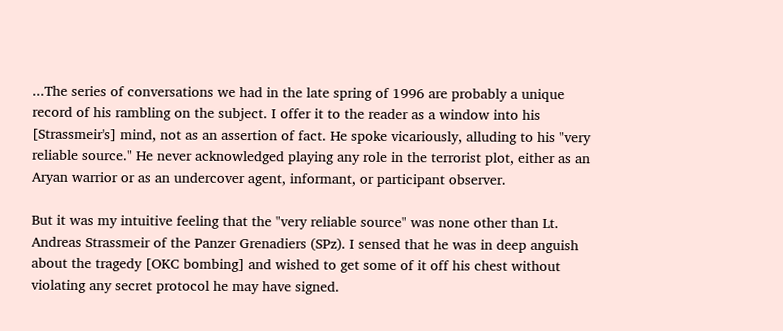...The series of conversations we had in the late spring of 1996 are probably a unique record of his rambling on the subject. I offer it to the reader as a window into his [Strassmeir's] mind, not as an assertion of fact. He spoke vicariously, alluding to his "very reliable source." He never acknowledged playing any role in the terrorist plot, either as an Aryan warrior or as an undercover agent, informant, or participant observer.

But it was my intuitive feeling that the "very reliable source" was none other than Lt. Andreas Strassmeir of the Panzer Grenadiers (SPz). I sensed that he was in deep anguish about the tragedy [OKC bombing] and wished to get some of it off his chest without violating any secret protocol he may have signed.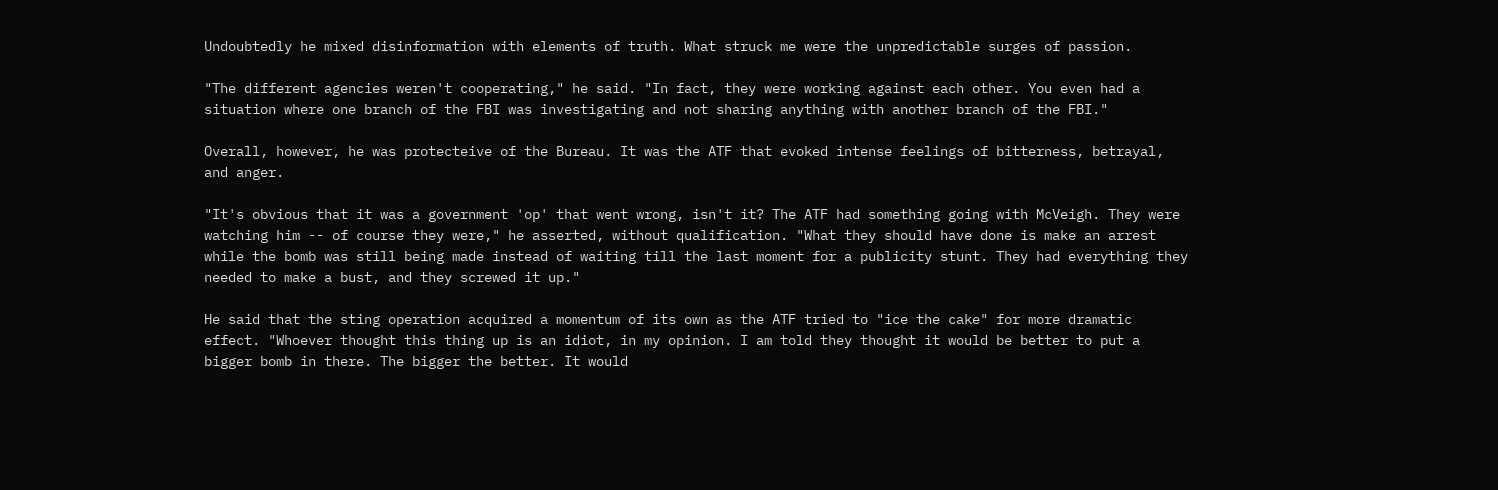Undoubtedly he mixed disinformation with elements of truth. What struck me were the unpredictable surges of passion.

"The different agencies weren't cooperating," he said. "In fact, they were working against each other. You even had a situation where one branch of the FBI was investigating and not sharing anything with another branch of the FBI."

Overall, however, he was protecteive of the Bureau. It was the ATF that evoked intense feelings of bitterness, betrayal, and anger.

"It's obvious that it was a government 'op' that went wrong, isn't it? The ATF had something going with McVeigh. They were watching him -- of course they were," he asserted, without qualification. "What they should have done is make an arrest while the bomb was still being made instead of waiting till the last moment for a publicity stunt. They had everything they needed to make a bust, and they screwed it up."

He said that the sting operation acquired a momentum of its own as the ATF tried to "ice the cake" for more dramatic effect. "Whoever thought this thing up is an idiot, in my opinion. I am told they thought it would be better to put a bigger bomb in there. The bigger the better. It would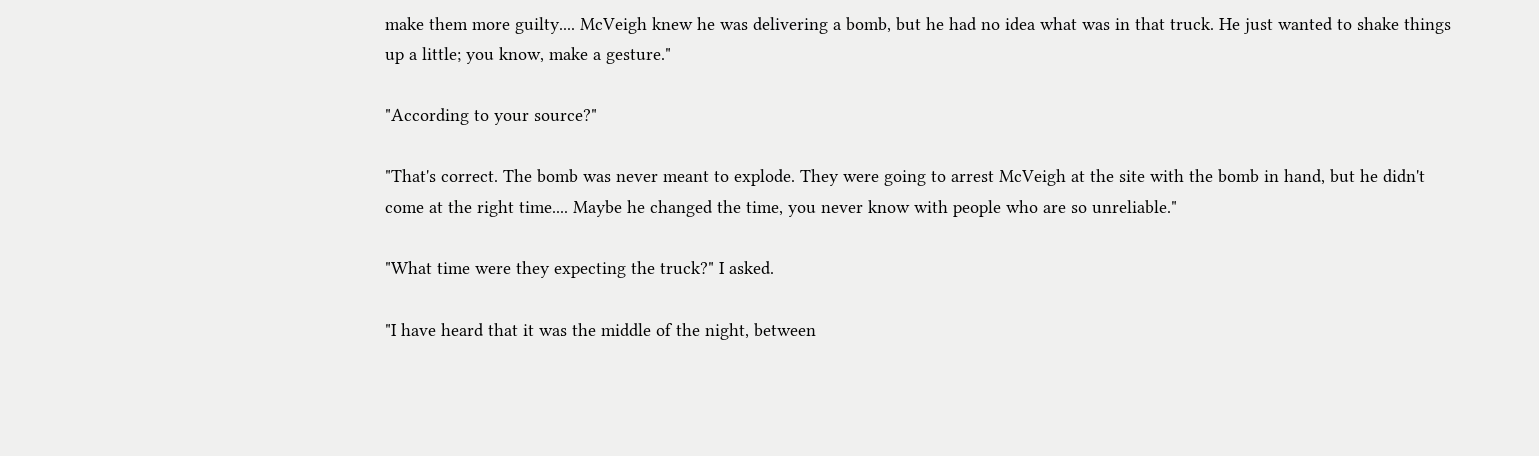make them more guilty.... McVeigh knew he was delivering a bomb, but he had no idea what was in that truck. He just wanted to shake things up a little; you know, make a gesture."

"According to your source?"

"That's correct. The bomb was never meant to explode. They were going to arrest McVeigh at the site with the bomb in hand, but he didn't come at the right time.... Maybe he changed the time, you never know with people who are so unreliable."

"What time were they expecting the truck?" I asked.

"I have heard that it was the middle of the night, between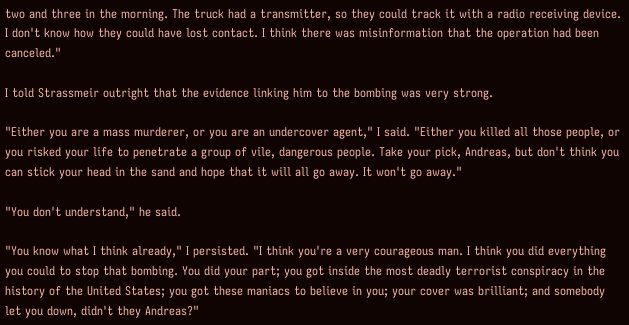two and three in the morning. The truck had a transmitter, so they could track it with a radio receiving device. I don't know how they could have lost contact. I think there was misinformation that the operation had been canceled."

I told Strassmeir outright that the evidence linking him to the bombing was very strong.

"Either you are a mass murderer, or you are an undercover agent," I said. "Either you killed all those people, or you risked your life to penetrate a group of vile, dangerous people. Take your pick, Andreas, but don't think you can stick your head in the sand and hope that it will all go away. It won't go away."

"You don't understand," he said.

"You know what I think already," I persisted. "I think you're a very courageous man. I think you did everything you could to stop that bombing. You did your part; you got inside the most deadly terrorist conspiracy in the history of the United States; you got these maniacs to believe in you; your cover was brilliant; and somebody let you down, didn't they Andreas?"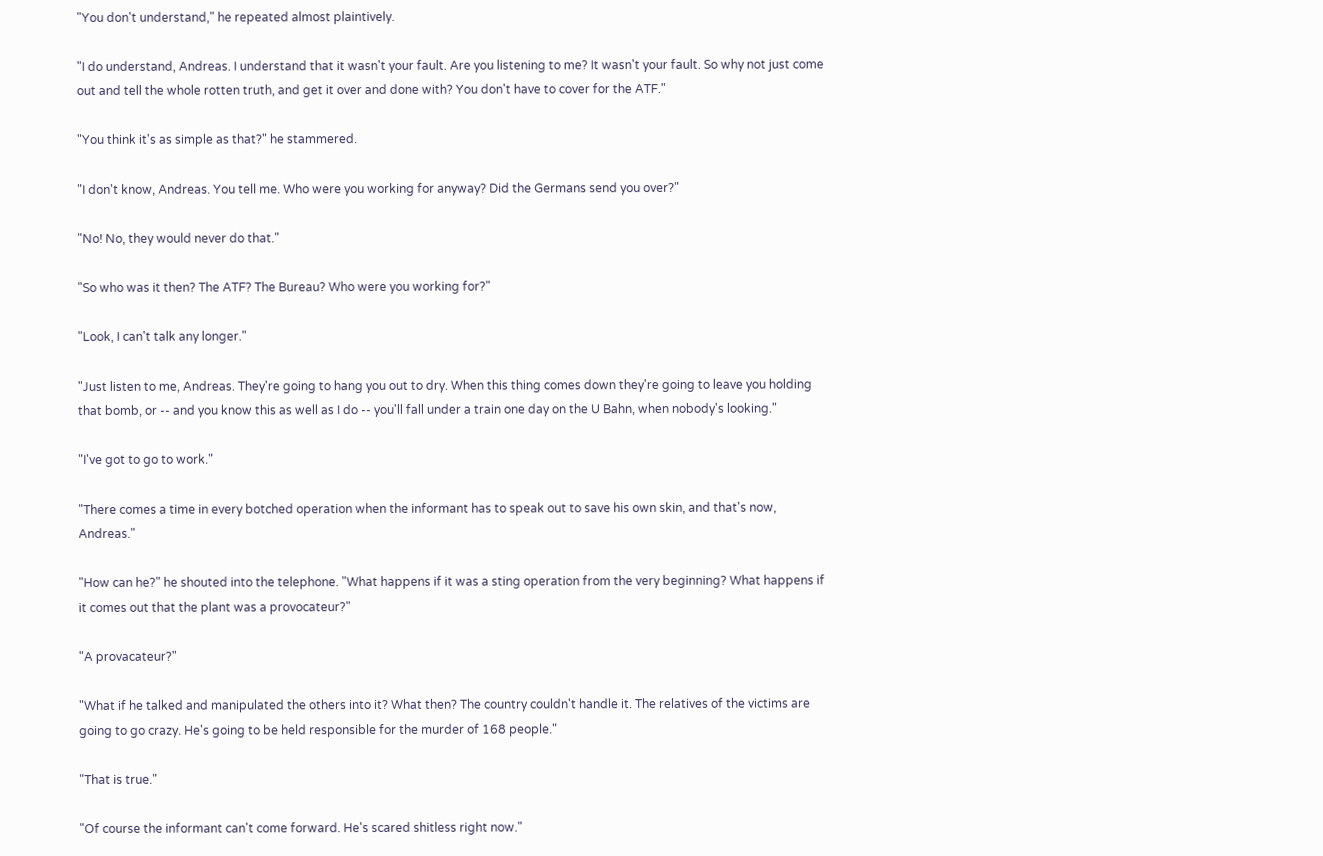"You don't understand," he repeated almost plaintively.

"I do understand, Andreas. I understand that it wasn't your fault. Are you listening to me? It wasn't your fault. So why not just come out and tell the whole rotten truth, and get it over and done with? You don't have to cover for the ATF."

"You think it's as simple as that?" he stammered.

"I don't know, Andreas. You tell me. Who were you working for anyway? Did the Germans send you over?"

"No! No, they would never do that."

"So who was it then? The ATF? The Bureau? Who were you working for?"

"Look, I can't talk any longer."

"Just listen to me, Andreas. They're going to hang you out to dry. When this thing comes down they're going to leave you holding that bomb, or -- and you know this as well as I do -- you'll fall under a train one day on the U Bahn, when nobody's looking."

"I've got to go to work."

"There comes a time in every botched operation when the informant has to speak out to save his own skin, and that's now, Andreas."

"How can he?" he shouted into the telephone. "What happens if it was a sting operation from the very beginning? What happens if it comes out that the plant was a provocateur?"

"A provacateur?"

"What if he talked and manipulated the others into it? What then? The country couldn't handle it. The relatives of the victims are going to go crazy. He's going to be held responsible for the murder of 168 people."

"That is true."

"Of course the informant can't come forward. He's scared shitless right now."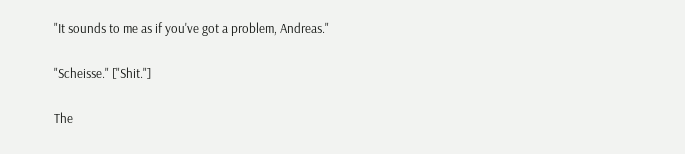"It sounds to me as if you've got a problem, Andreas."

"Scheisse." ["Shit."]

The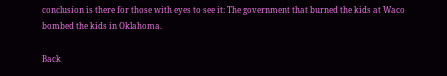conclusion is there for those with eyes to see it: The government that burned the kids at Waco bombed the kids in Oklahoma.

Back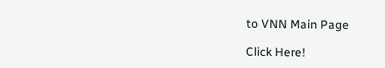to VNN Main Page

Click Here!